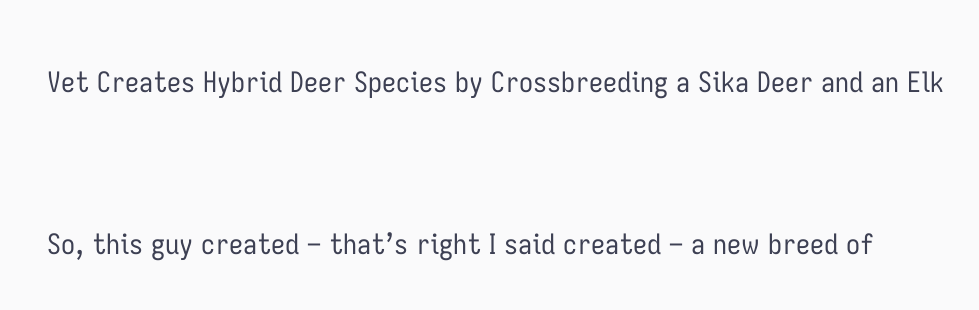Vet Creates Hybrid Deer Species by Crossbreeding a Sika Deer and an Elk


So, this guy created – that’s right I said created – a new breed of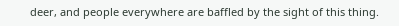deer, and people everywhere are baffled by the sight of this thing.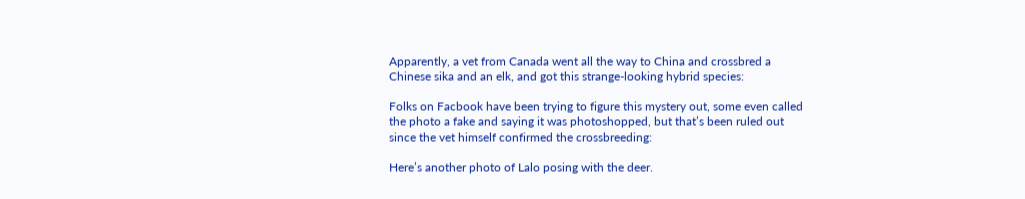Apparently, a vet from Canada went all the way to China and crossbred a Chinese sika and an elk, and got this strange-looking hybrid species:

Folks on Facbook have been trying to figure this mystery out, some even called the photo a fake and saying it was photoshopped, but that’s been ruled out since the vet himself confirmed the crossbreeding:

Here’s another photo of Lalo posing with the deer.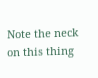Note the neck on this thing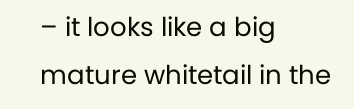– it looks like a big mature whitetail in the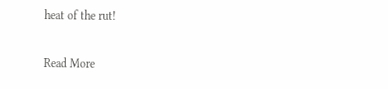heat of the rut!

Read More